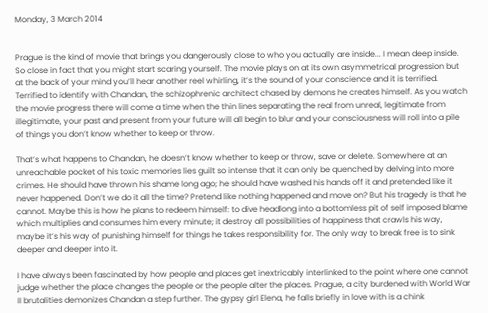Monday, 3 March 2014


Prague is the kind of movie that brings you dangerously close to who you actually are inside... I mean deep inside. So close in fact that you might start scaring yourself. The movie plays on at its own asymmetrical progression but at the back of your mind you’ll hear another reel whirling, it’s the sound of your conscience and it is terrified.  Terrified to identify with Chandan, the schizophrenic architect chased by demons he creates himself. As you watch the movie progress there will come a time when the thin lines separating the real from unreal, legitimate from illegitimate, your past and present from your future will all begin to blur and your consciousness will roll into a pile of things you don’t know whether to keep or throw.

That’s what happens to Chandan, he doesn’t know whether to keep or throw, save or delete. Somewhere at an unreachable pocket of his toxic memories lies guilt so intense that it can only be quenched by delving into more crimes. He should have thrown his shame long ago; he should have washed his hands off it and pretended like it never happened. Don’t we do it all the time? Pretend like nothing happened and move on? But his tragedy is that he cannot. Maybe this is how he plans to redeem himself: to dive headlong into a bottomless pit of self imposed blame which multiplies and consumes him every minute; it destroy all possibilities of happiness that crawls his way, maybe it’s his way of punishing himself for things he takes responsibility for. The only way to break free is to sink deeper and deeper into it.

I have always been fascinated by how people and places get inextricably interlinked to the point where one cannot judge whether the place changes the people or the people alter the places. Prague, a city burdened with World War II brutalities demonizes Chandan a step further. The gypsy girl Elena, he falls briefly in love with is a chink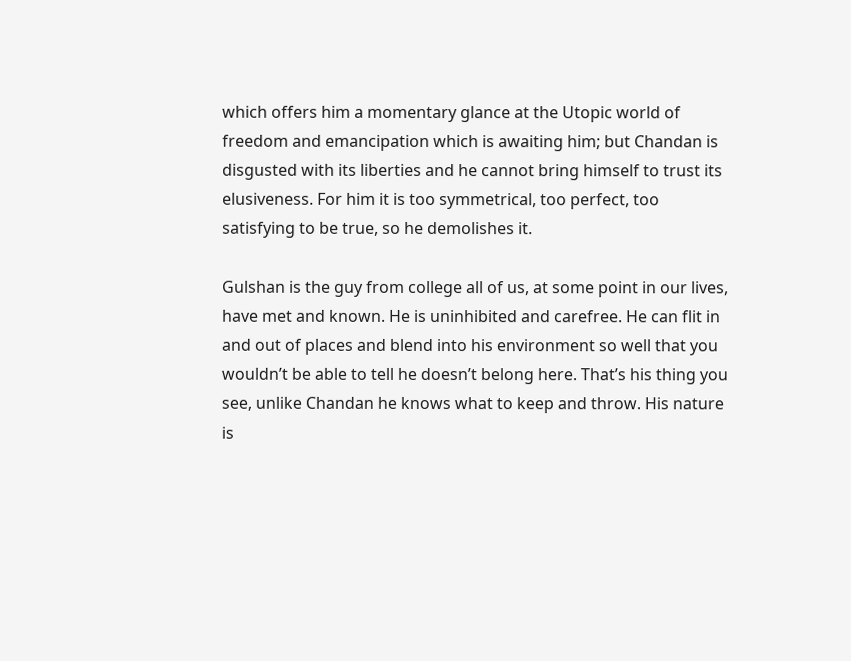which offers him a momentary glance at the Utopic world of freedom and emancipation which is awaiting him; but Chandan is disgusted with its liberties and he cannot bring himself to trust its elusiveness. For him it is too symmetrical, too perfect, too satisfying to be true, so he demolishes it.

Gulshan is the guy from college all of us, at some point in our lives, have met and known. He is uninhibited and carefree. He can flit in and out of places and blend into his environment so well that you wouldn’t be able to tell he doesn’t belong here. That’s his thing you see, unlike Chandan he knows what to keep and throw. His nature is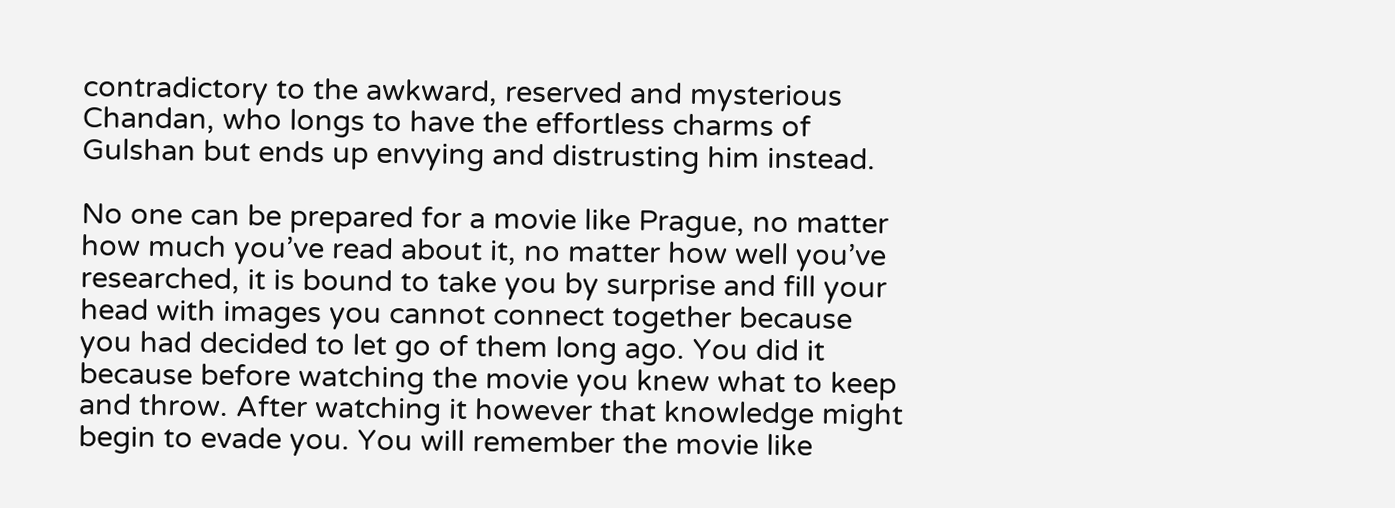contradictory to the awkward, reserved and mysterious Chandan, who longs to have the effortless charms of Gulshan but ends up envying and distrusting him instead.

No one can be prepared for a movie like Prague, no matter how much you’ve read about it, no matter how well you’ve researched, it is bound to take you by surprise and fill your head with images you cannot connect together because you had decided to let go of them long ago. You did it because before watching the movie you knew what to keep and throw. After watching it however that knowledge might begin to evade you. You will remember the movie like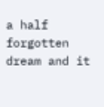a half forgotten dream and it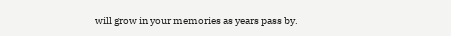will grow in your memories as years pass by.